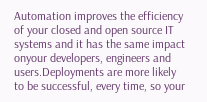Automation improves the efficiency of your closed and open source IT systems and it has the same impact onyour developers, engineers and users.Deployments are more likely to be successful, every time, so your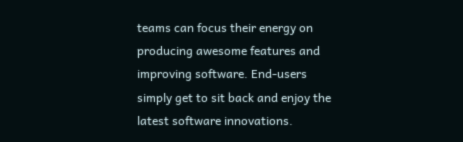teams can focus their energy on producing awesome features and improving software. End-users simply get to sit back and enjoy the latest software innovations.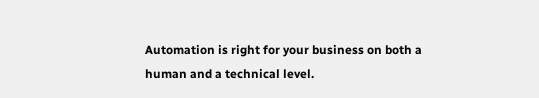Automation is right for your business on both a human and a technical level.